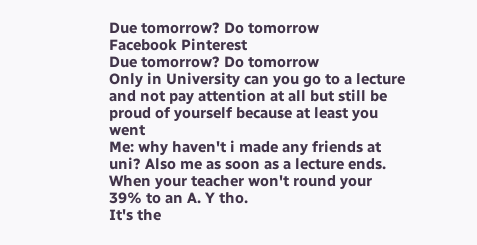Due tomorrow? Do tomorrow
Facebook Pinterest
Due tomorrow? Do tomorrow
Only in University can you go to a lecture and not pay attention at all but still be proud of yourself because at least you went
Me: why haven't i made any friends at uni? Also me as soon as a lecture ends.
When your teacher won't round your 39% to an A. Y tho.
It's the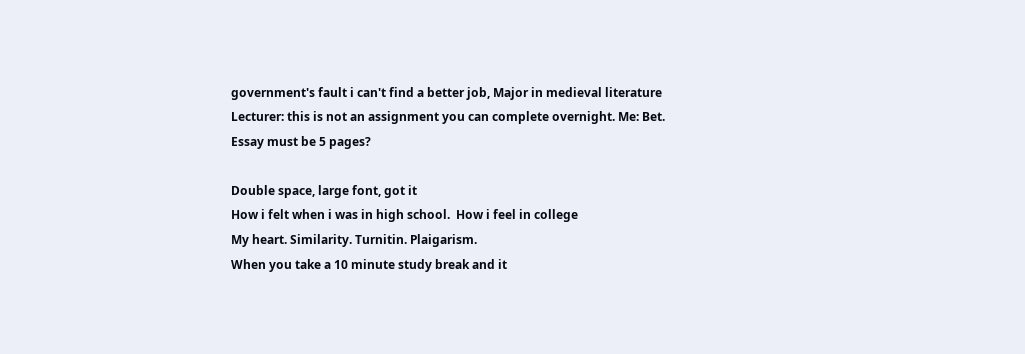government's fault i can't find a better job, Major in medieval literature
Lecturer: this is not an assignment you can complete overnight. Me: Bet.
Essay must be 5 pages?

Double space, large font, got it
How i felt when i was in high school.  How i feel in college
My heart. Similarity. Turnitin. Plaigarism.
When you take a 10 minute study break and it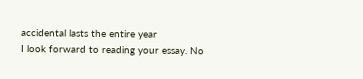accidental lasts the entire year
I look forward to reading your essay. No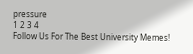pressure
1 2 3 4
Follow Us For The Best University Memes!